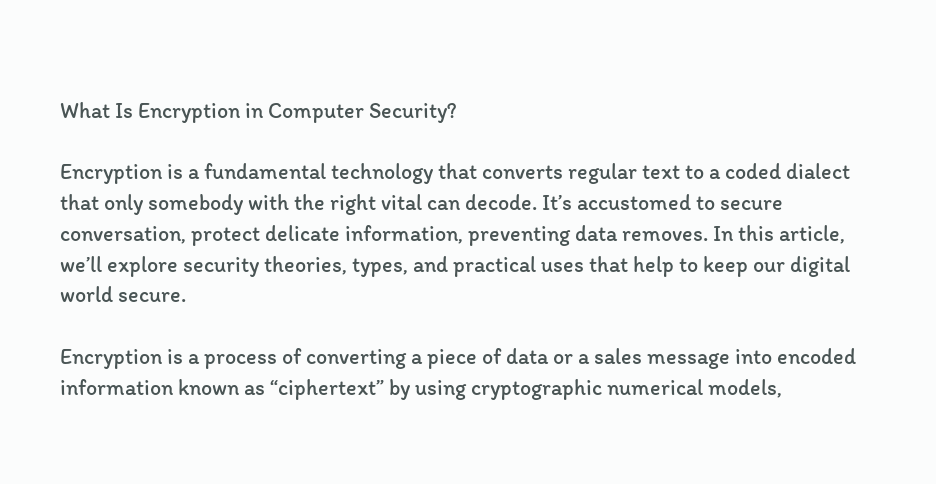What Is Encryption in Computer Security?

Encryption is a fundamental technology that converts regular text to a coded dialect that only somebody with the right vital can decode. It’s accustomed to secure conversation, protect delicate information, preventing data removes. In this article, we’ll explore security theories, types, and practical uses that help to keep our digital world secure.

Encryption is a process of converting a piece of data or a sales message into encoded information known as “ciphertext” by using cryptographic numerical models,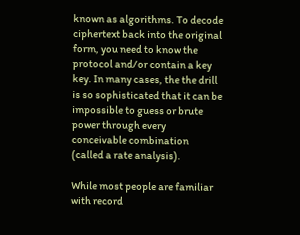known as algorithms. To decode ciphertext back into the original form, you need to know the protocol and/or contain a key key. In many cases, the the drill is so sophisticated that it can be impossible to guess or brute power through every conceivable combination (called a rate analysis).

While most people are familiar with record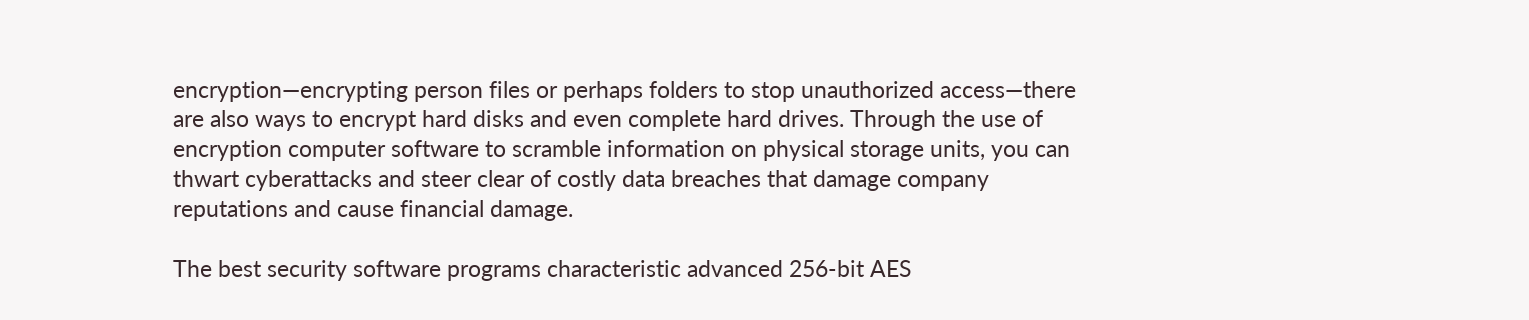encryption—encrypting person files or perhaps folders to stop unauthorized access—there are also ways to encrypt hard disks and even complete hard drives. Through the use of encryption computer software to scramble information on physical storage units, you can thwart cyberattacks and steer clear of costly data breaches that damage company reputations and cause financial damage.

The best security software programs characteristic advanced 256-bit AES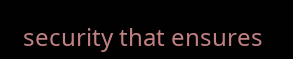security that ensures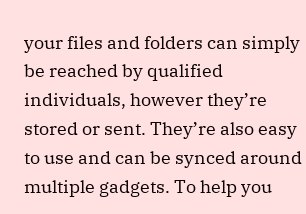your files and folders can simply be reached by qualified individuals, however they’re stored or sent. They’re also easy to use and can be synced around multiple gadgets. To help you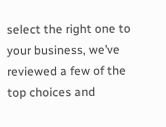select the right one to your business, we’ve reviewed a few of the top choices and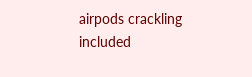airpods crackling included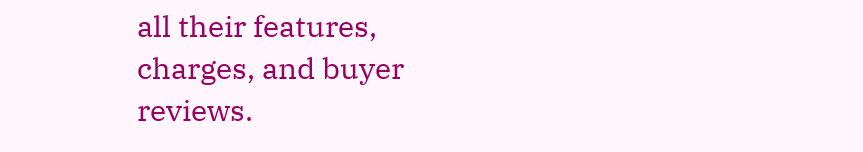all their features, charges, and buyer reviews.